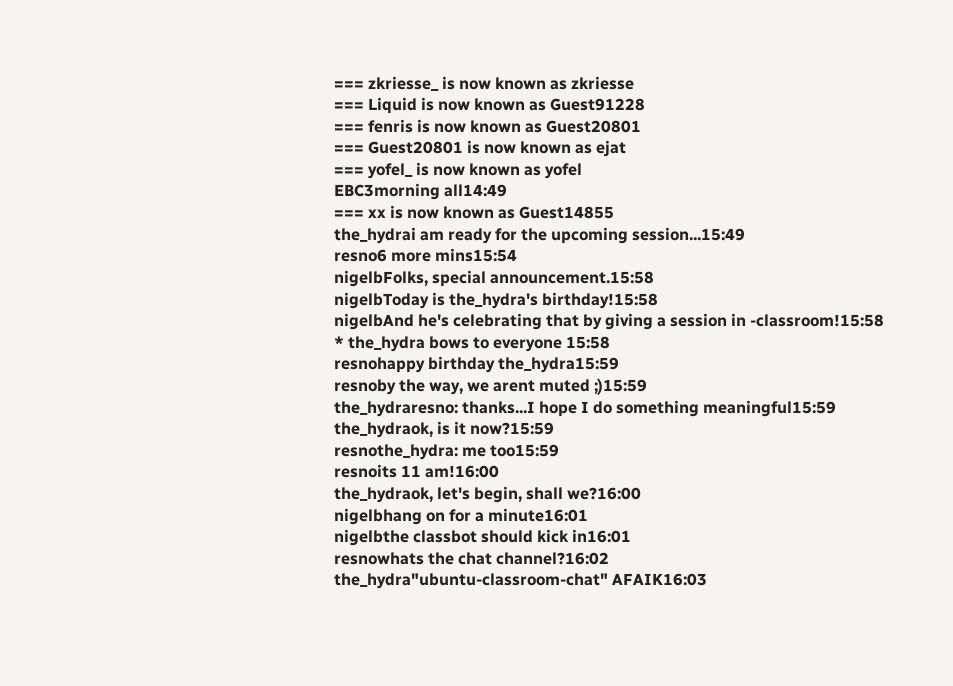=== zkriesse_ is now known as zkriesse
=== Liquid is now known as Guest91228
=== fenris is now known as Guest20801
=== Guest20801 is now known as ejat
=== yofel_ is now known as yofel
EBC3morning all14:49
=== xx is now known as Guest14855
the_hydrai am ready for the upcoming session...15:49
resno6 more mins15:54
nigelbFolks, special announcement.15:58
nigelbToday is the_hydra's birthday!15:58
nigelbAnd he's celebrating that by giving a session in -classroom!15:58
* the_hydra bows to everyone 15:58
resnohappy birthday the_hydra15:59
resnoby the way, we arent muted ;)15:59
the_hydraresno: thanks...I hope I do something meaningful15:59
the_hydraok, is it now?15:59
resnothe_hydra: me too15:59
resnoits 11 am!16:00
the_hydraok, let's begin, shall we?16:00
nigelbhang on for a minute16:01
nigelbthe classbot should kick in16:01
resnowhats the chat channel?16:02
the_hydra"ubuntu-classroom-chat" AFAIK16:03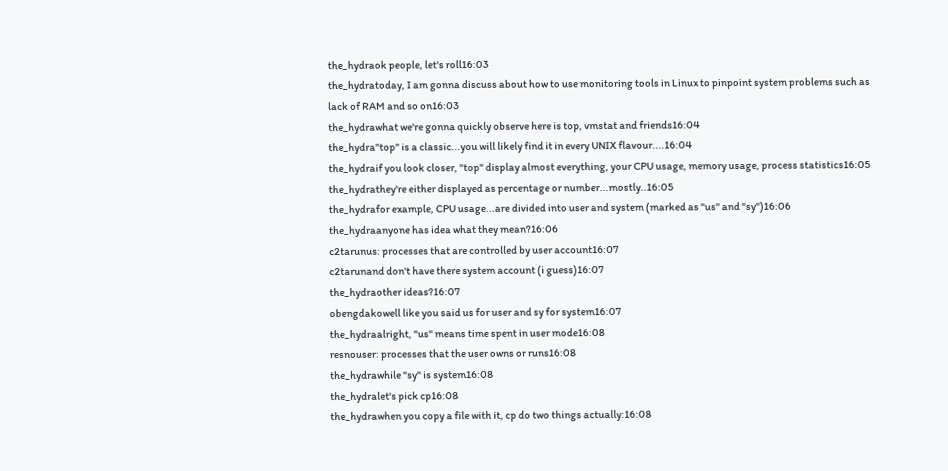the_hydraok people, let's roll16:03
the_hydratoday, I am gonna discuss about how to use monitoring tools in Linux to pinpoint system problems such as lack of RAM and so on16:03
the_hydrawhat we're gonna quickly observe here is top, vmstat and friends16:04
the_hydra"top" is a classic...you will likely find it in every UNIX flavour....16:04
the_hydraif you look closer, "top" display almost everything, your CPU usage, memory usage, process statistics16:05
the_hydrathey're either displayed as percentage or number...mostly..16:05
the_hydrafor example, CPU usage...are divided into user and system (marked as "us" and "sy")16:06
the_hydraanyone has idea what they mean?16:06
c2tarunus: processes that are controlled by user account16:07
c2tarunand don't have there system account (i guess)16:07
the_hydraother ideas?16:07
obengdakowell like you said us for user and sy for system16:07
the_hydraalright, "us" means time spent in user mode16:08
resnouser: processes that the user owns or runs16:08
the_hydrawhile "sy" is system16:08
the_hydralet's pick cp16:08
the_hydrawhen you copy a file with it, cp do two things actually:16:08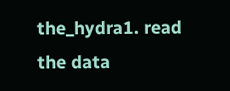the_hydra1. read the data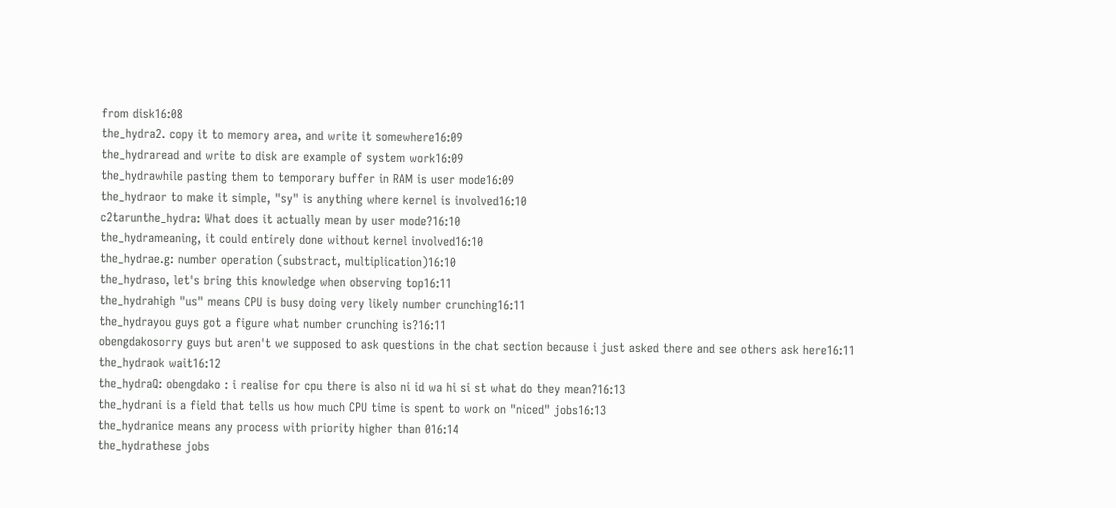from disk16:08
the_hydra2. copy it to memory area, and write it somewhere16:09
the_hydraread and write to disk are example of system work16:09
the_hydrawhile pasting them to temporary buffer in RAM is user mode16:09
the_hydraor to make it simple, "sy" is anything where kernel is involved16:10
c2tarunthe_hydra: What does it actually mean by user mode?16:10
the_hydrameaning, it could entirely done without kernel involved16:10
the_hydrae.g: number operation (substract, multiplication)16:10
the_hydraso, let's bring this knowledge when observing top16:11
the_hydrahigh "us" means CPU is busy doing very likely number crunching16:11
the_hydrayou guys got a figure what number crunching is?16:11
obengdakosorry guys but aren't we supposed to ask questions in the chat section because i just asked there and see others ask here16:11
the_hydraok wait16:12
the_hydraQ: obengdako : i realise for cpu there is also ni id wa hi si st what do they mean?16:13
the_hydrani is a field that tells us how much CPU time is spent to work on "niced" jobs16:13
the_hydranice means any process with priority higher than 016:14
the_hydrathese jobs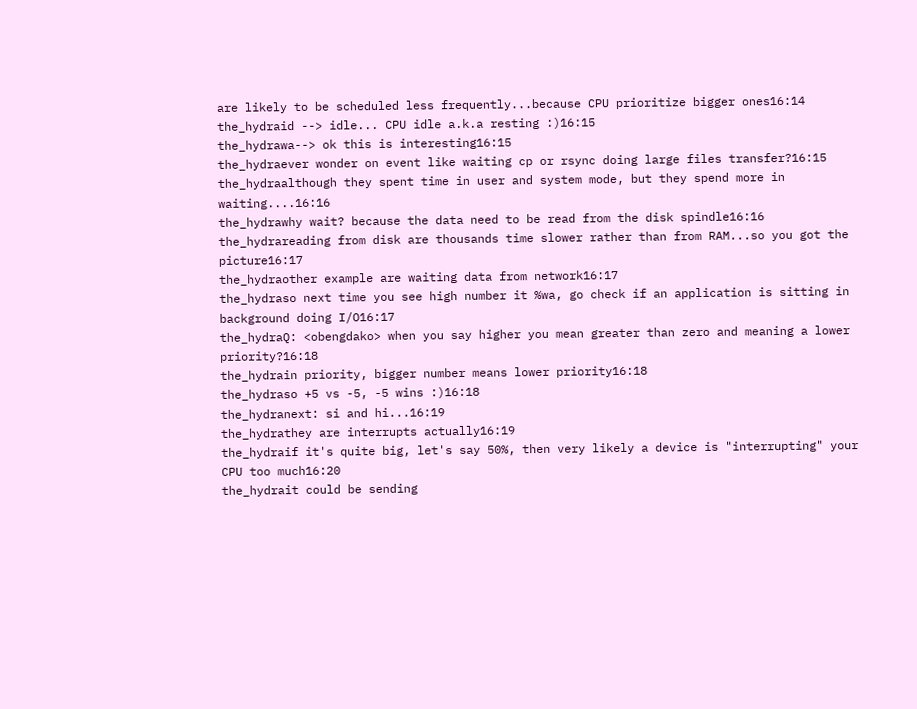are likely to be scheduled less frequently...because CPU prioritize bigger ones16:14
the_hydraid --> idle... CPU idle a.k.a resting :)16:15
the_hydrawa--> ok this is interesting16:15
the_hydraever wonder on event like waiting cp or rsync doing large files transfer?16:15
the_hydraalthough they spent time in user and system mode, but they spend more in waiting....16:16
the_hydrawhy wait? because the data need to be read from the disk spindle16:16
the_hydrareading from disk are thousands time slower rather than from RAM...so you got the picture16:17
the_hydraother example are waiting data from network16:17
the_hydraso next time you see high number it %wa, go check if an application is sitting in background doing I/O16:17
the_hydraQ: <obengdako> when you say higher you mean greater than zero and meaning a lower priority?16:18
the_hydrain priority, bigger number means lower priority16:18
the_hydraso +5 vs -5, -5 wins :)16:18
the_hydranext: si and hi...16:19
the_hydrathey are interrupts actually16:19
the_hydraif it's quite big, let's say 50%, then very likely a device is "interrupting" your CPU too much16:20
the_hydrait could be sending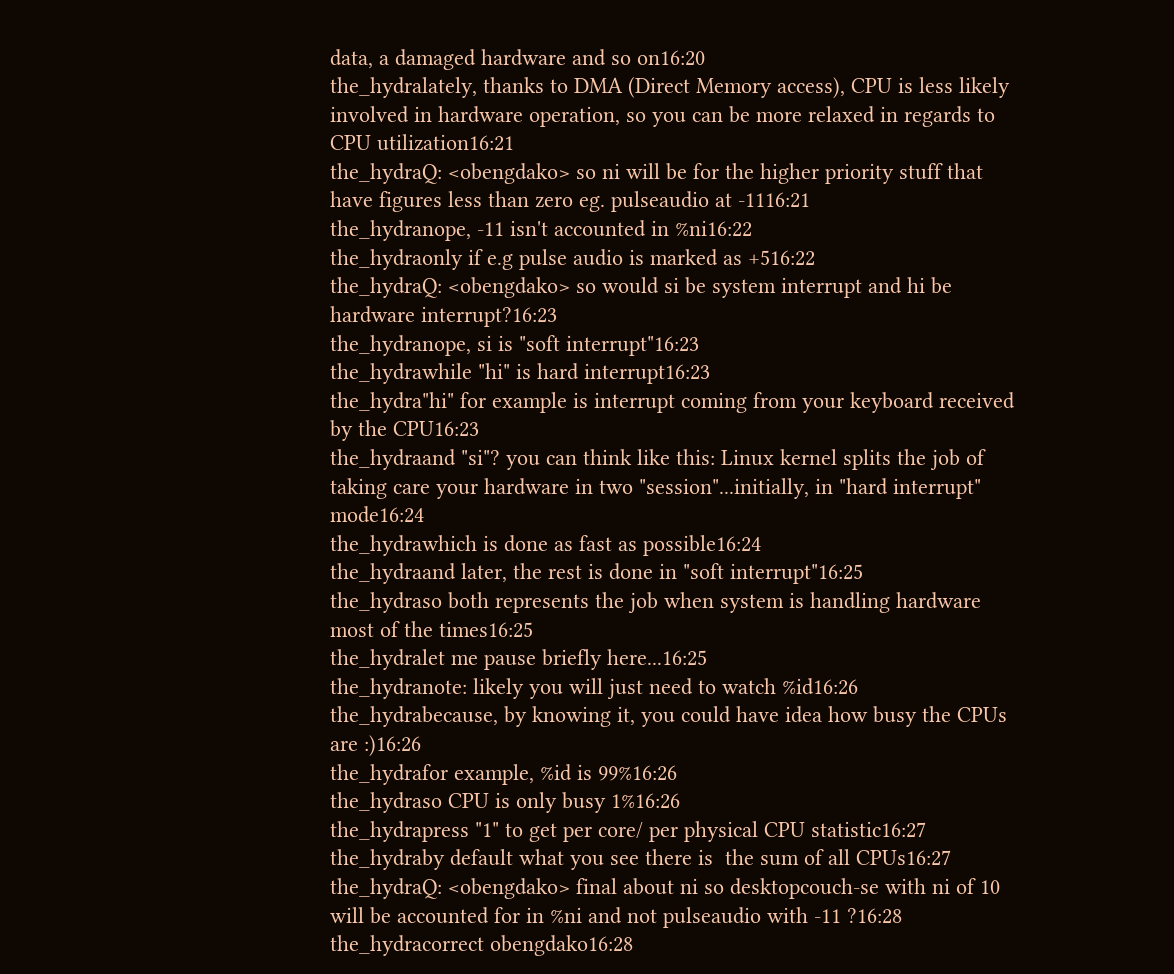data, a damaged hardware and so on16:20
the_hydralately, thanks to DMA (Direct Memory access), CPU is less likely involved in hardware operation, so you can be more relaxed in regards to CPU utilization16:21
the_hydraQ: <obengdako> so ni will be for the higher priority stuff that have figures less than zero eg. pulseaudio at -1116:21
the_hydranope, -11 isn't accounted in %ni16:22
the_hydraonly if e.g pulse audio is marked as +516:22
the_hydraQ: <obengdako> so would si be system interrupt and hi be hardware interrupt?16:23
the_hydranope, si is "soft interrupt"16:23
the_hydrawhile "hi" is hard interrupt16:23
the_hydra"hi" for example is interrupt coming from your keyboard received by the CPU16:23
the_hydraand "si"? you can think like this: Linux kernel splits the job of taking care your hardware in two "session"...initially, in "hard interrupt" mode16:24
the_hydrawhich is done as fast as possible16:24
the_hydraand later, the rest is done in "soft interrupt"16:25
the_hydraso both represents the job when system is handling hardware most of the times16:25
the_hydralet me pause briefly here...16:25
the_hydranote: likely you will just need to watch %id16:26
the_hydrabecause, by knowing it, you could have idea how busy the CPUs are :)16:26
the_hydrafor example, %id is 99%16:26
the_hydraso CPU is only busy 1%16:26
the_hydrapress "1" to get per core/ per physical CPU statistic16:27
the_hydraby default what you see there is  the sum of all CPUs16:27
the_hydraQ: <obengdako> final about ni so desktopcouch-se with ni of 10 will be accounted for in %ni and not pulseaudio with -11 ?16:28
the_hydracorrect obengdako16:28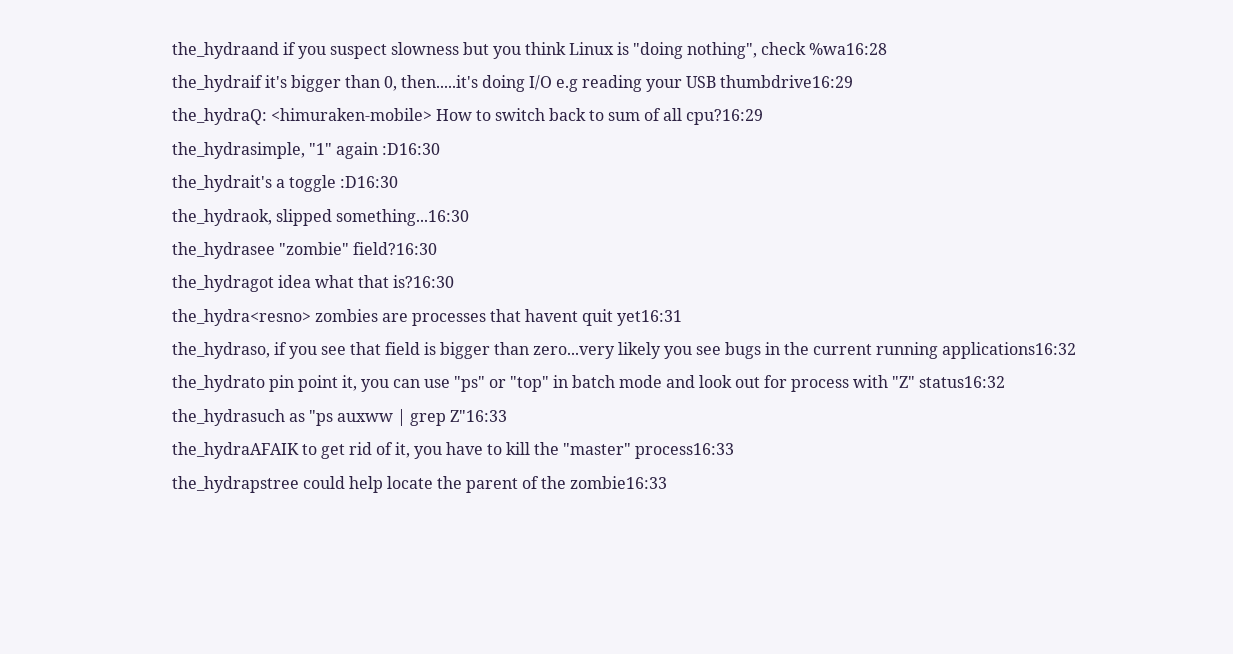the_hydraand if you suspect slowness but you think Linux is "doing nothing", check %wa16:28
the_hydraif it's bigger than 0, then.....it's doing I/O e.g reading your USB thumbdrive16:29
the_hydraQ: <himuraken-mobile> How to switch back to sum of all cpu?16:29
the_hydrasimple, "1" again :D16:30
the_hydrait's a toggle :D16:30
the_hydraok, slipped something...16:30
the_hydrasee "zombie" field?16:30
the_hydragot idea what that is?16:30
the_hydra<resno> zombies are processes that havent quit yet16:31
the_hydraso, if you see that field is bigger than zero...very likely you see bugs in the current running applications16:32
the_hydrato pin point it, you can use "ps" or "top" in batch mode and look out for process with "Z" status16:32
the_hydrasuch as "ps auxww | grep Z"16:33
the_hydraAFAIK to get rid of it, you have to kill the "master" process16:33
the_hydrapstree could help locate the parent of the zombie16:33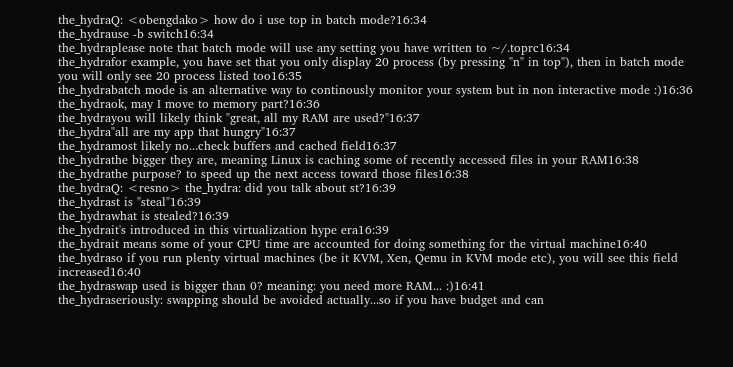the_hydraQ: <obengdako> how do i use top in batch mode?16:34
the_hydrause -b switch16:34
the_hydraplease note that batch mode will use any setting you have written to ~/.toprc16:34
the_hydrafor example, you have set that you only display 20 process (by pressing "n" in top"), then in batch mode you will only see 20 process listed too16:35
the_hydrabatch mode is an alternative way to continously monitor your system but in non interactive mode :)16:36
the_hydraok, may I move to memory part?16:36
the_hydrayou will likely think "great, all my RAM are used?"16:37
the_hydra"all are my app that hungry"16:37
the_hydramost likely no...check buffers and cached field16:37
the_hydrathe bigger they are, meaning Linux is caching some of recently accessed files in your RAM16:38
the_hydrathe purpose? to speed up the next access toward those files16:38
the_hydraQ: <resno> the_hydra: did you talk about st?16:39
the_hydrast is "steal"16:39
the_hydrawhat is stealed?16:39
the_hydrait's introduced in this virtualization hype era16:39
the_hydrait means some of your CPU time are accounted for doing something for the virtual machine16:40
the_hydraso if you run plenty virtual machines (be it KVM, Xen, Qemu in KVM mode etc), you will see this field increased16:40
the_hydraswap used is bigger than 0? meaning: you need more RAM... :)16:41
the_hydraseriously: swapping should be avoided actually...so if you have budget and can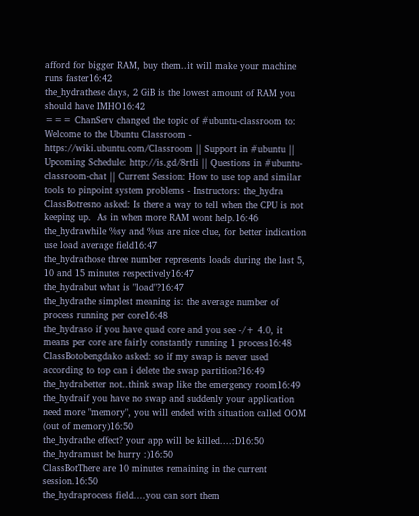afford for bigger RAM, buy them..it will make your machine runs faster16:42
the_hydrathese days, 2 GiB is the lowest amount of RAM you should have IMHO16:42
=== ChanServ changed the topic of #ubuntu-classroom to: Welcome to the Ubuntu Classroom - https://wiki.ubuntu.com/Classroom || Support in #ubuntu || Upcoming Schedule: http://is.gd/8rtIi || Questions in #ubuntu-classroom-chat || Current Session: How to use top and similar tools to pinpoint system problems - Instructors: the_hydra
ClassBotresno asked: Is there a way to tell when the CPU is not keeping up.  As in when more RAM wont help.16:46
the_hydrawhile %sy and %us are nice clue, for better indication use load average field16:47
the_hydrathose three number represents loads during the last 5, 10 and 15 minutes respectively16:47
the_hydrabut what is "load"?16:47
the_hydrathe simplest meaning is: the average number of process running per core16:48
the_hydraso if you have quad core and you see -/+ 4.0, it means per core are fairly constantly running 1 process16:48
ClassBotobengdako asked: so if my swap is never used according to top can i delete the swap partition?16:49
the_hydrabetter not..think swap like the emergency room16:49
the_hydraif you have no swap and suddenly your application need more "memory", you will ended with situation called OOM (out of memory)16:50
the_hydrathe effect? your app will be killed....:D16:50
the_hydramust be hurry :)16:50
ClassBotThere are 10 minutes remaining in the current session.16:50
the_hydraprocess field....you can sort them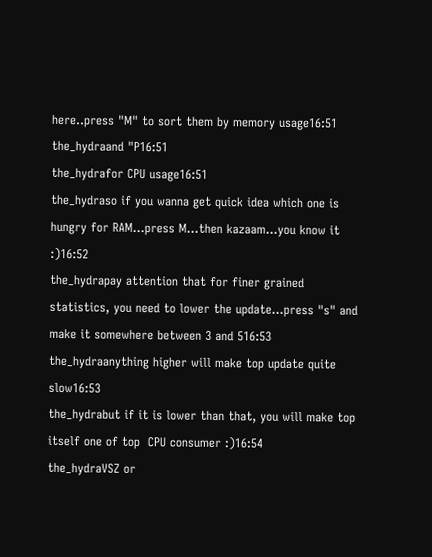here..press "M" to sort them by memory usage16:51
the_hydraand "P16:51
the_hydrafor CPU usage16:51
the_hydraso if you wanna get quick idea which one is hungry for RAM...press M...then kazaam...you know it :)16:52
the_hydrapay attention that for finer grained statistics, you need to lower the update...press "s" and make it somewhere between 3 and 516:53
the_hydraanything higher will make top update quite slow16:53
the_hydrabut if it is lower than that, you will make top itself one of top  CPU consumer :)16:54
the_hydraVSZ or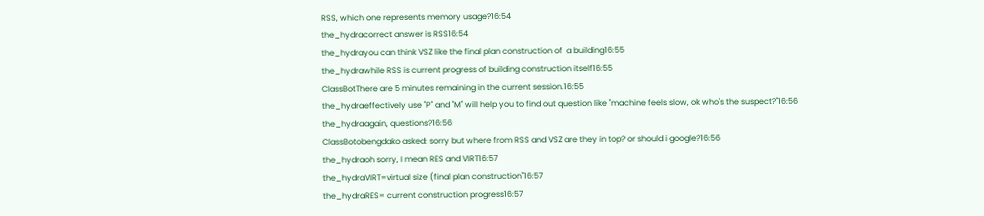RSS, which one represents memory usage?16:54
the_hydracorrect answer is RSS16:54
the_hydrayou can think VSZ like the final plan construction of  a building16:55
the_hydrawhile RSS is current progress of building construction itself16:55
ClassBotThere are 5 minutes remaining in the current session.16:55
the_hydraeffectively use "P" and "M" will help you to find out question like "machine feels slow, ok who's the suspect?"16:56
the_hydraagain, questions?16:56
ClassBotobengdako asked: sorry but where from RSS and VSZ are they in top? or should i google?16:56
the_hydraoh sorry, I mean RES and VIRT16:57
the_hydraVIRT=virtual size (final plan construction"16:57
the_hydraRES= current construction progress16:57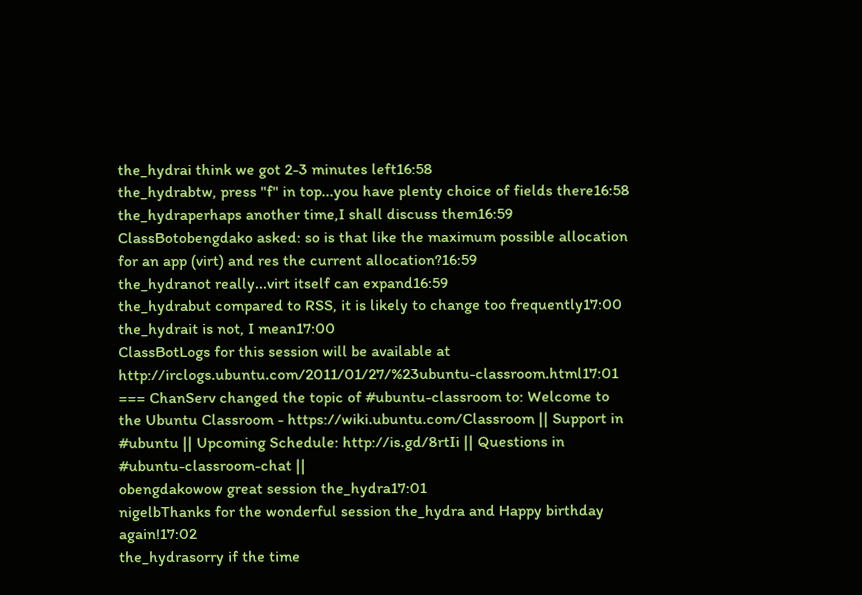the_hydrai think we got 2-3 minutes left16:58
the_hydrabtw, press "f" in top...you have plenty choice of fields there16:58
the_hydraperhaps another time,I shall discuss them16:59
ClassBotobengdako asked: so is that like the maximum possible allocation for an app (virt) and res the current allocation?16:59
the_hydranot really...virt itself can expand16:59
the_hydrabut compared to RSS, it is likely to change too frequently17:00
the_hydrait is not, I mean17:00
ClassBotLogs for this session will be available at http://irclogs.ubuntu.com/2011/01/27/%23ubuntu-classroom.html17:01
=== ChanServ changed the topic of #ubuntu-classroom to: Welcome to the Ubuntu Classroom - https://wiki.ubuntu.com/Classroom || Support in #ubuntu || Upcoming Schedule: http://is.gd/8rtIi || Questions in #ubuntu-classroom-chat ||
obengdakowow great session the_hydra17:01
nigelbThanks for the wonderful session the_hydra and Happy birthday again!17:02
the_hydrasorry if the time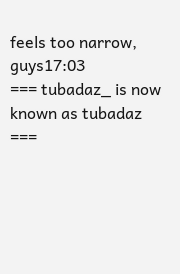feels too narrow, guys17:03
=== tubadaz_ is now known as tubadaz
===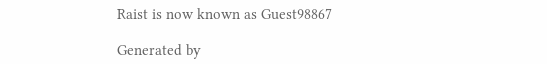Raist is now known as Guest98867

Generated by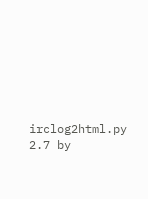irclog2html.py 2.7 by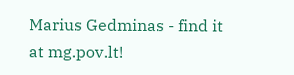Marius Gedminas - find it at mg.pov.lt!